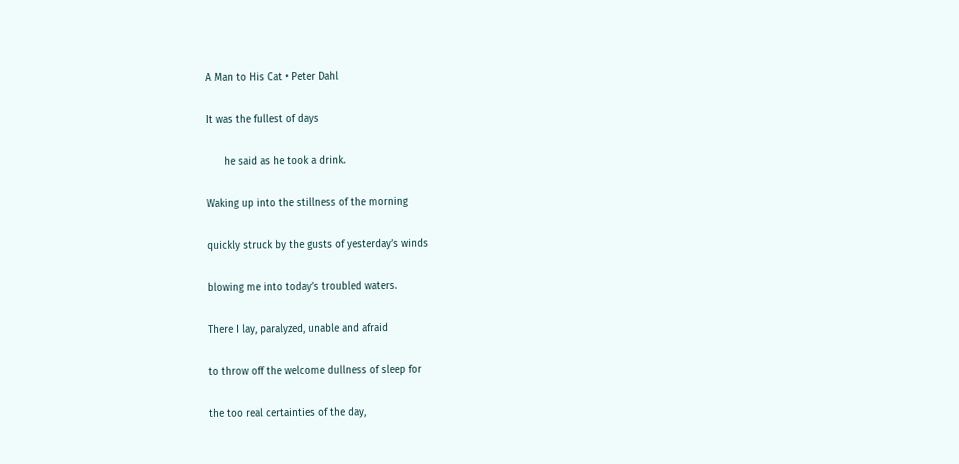A Man to His Cat • Peter Dahl

It was the fullest of days

      he said as he took a drink.

Waking up into the stillness of the morning

quickly struck by the gusts of yesterday’s winds

blowing me into today’s troubled waters.

There I lay, paralyzed, unable and afraid

to throw off the welcome dullness of sleep for

the too real certainties of the day,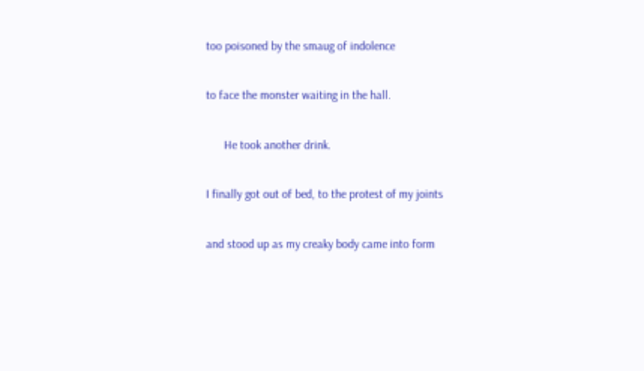too poisoned by the smaug of indolence

to face the monster waiting in the hall.

      He took another drink.

I finally got out of bed, to the protest of my joints

and stood up as my creaky body came into form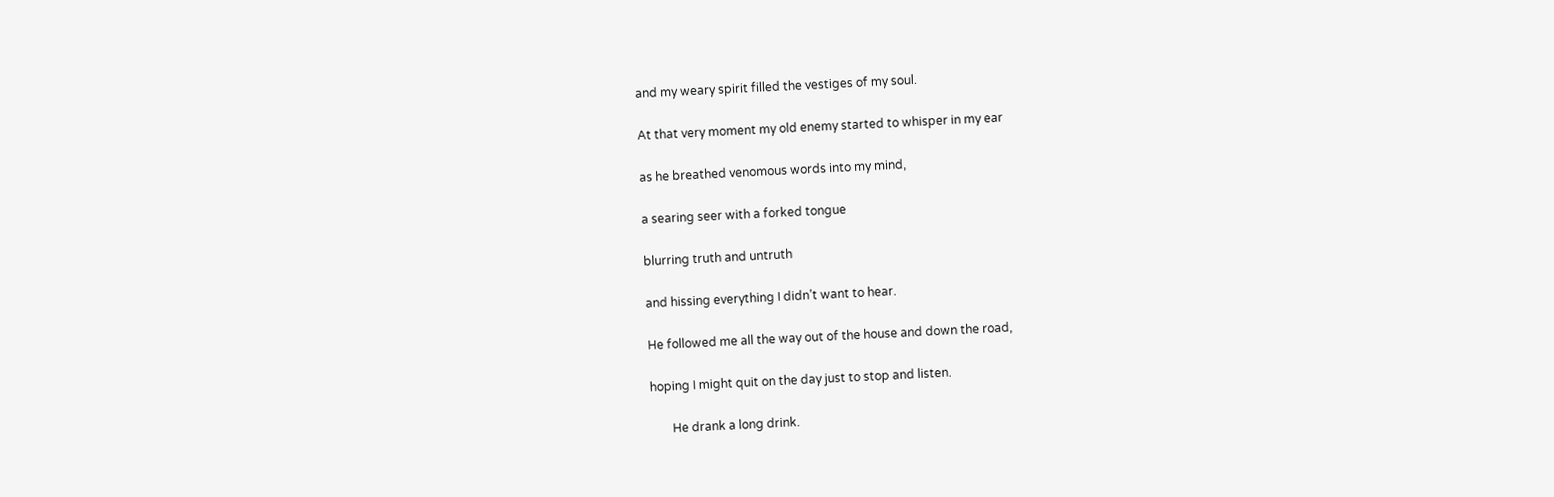and my weary spirit filled the vestiges of my soul.

At that very moment my old enemy started to whisper in my ear

as he breathed venomous words into my mind,

a searing seer with a forked tongue

blurring truth and untruth

and hissing everything I didn’t want to hear.

He followed me all the way out of the house and down the road,

hoping I might quit on the day just to stop and listen.

       He drank a long drink.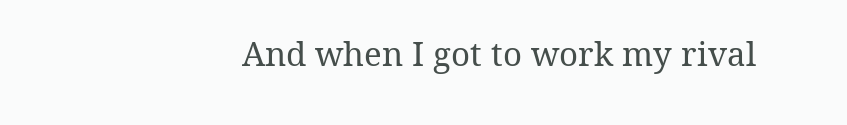And when I got to work my rival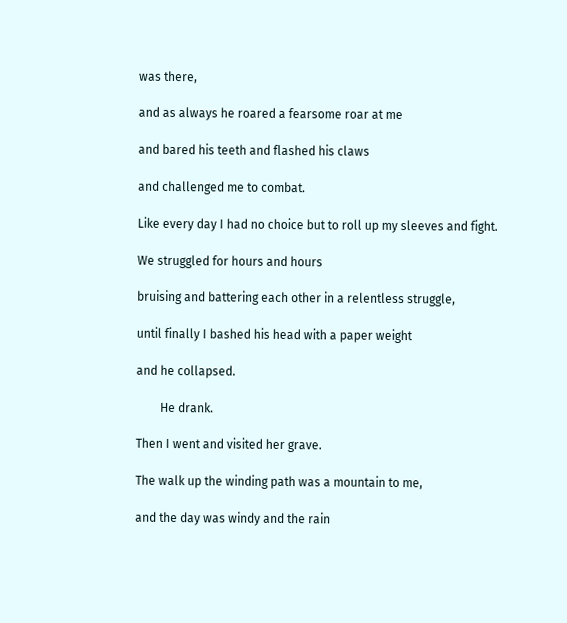was there,

and as always he roared a fearsome roar at me

and bared his teeth and flashed his claws

and challenged me to combat.

Like every day I had no choice but to roll up my sleeves and fight.

We struggled for hours and hours

bruising and battering each other in a relentless struggle,

until finally I bashed his head with a paper weight

and he collapsed.

        He drank.

Then I went and visited her grave.

The walk up the winding path was a mountain to me,

and the day was windy and the rain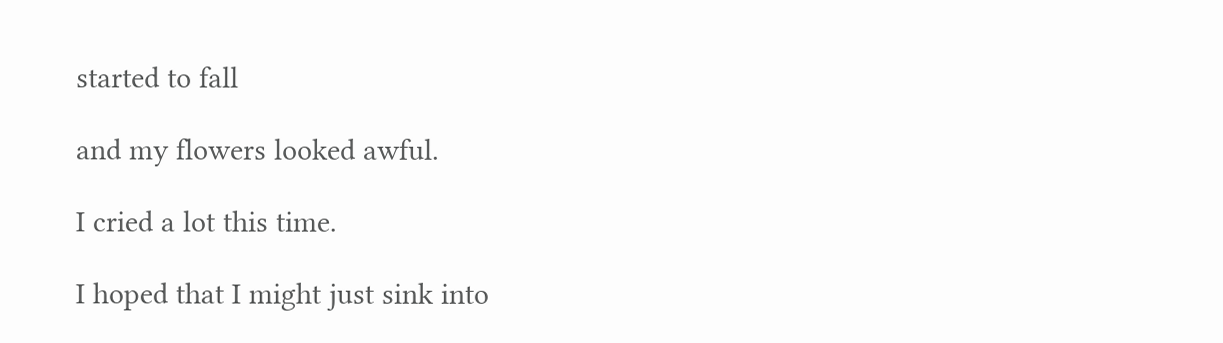started to fall

and my flowers looked awful.

I cried a lot this time.

I hoped that I might just sink into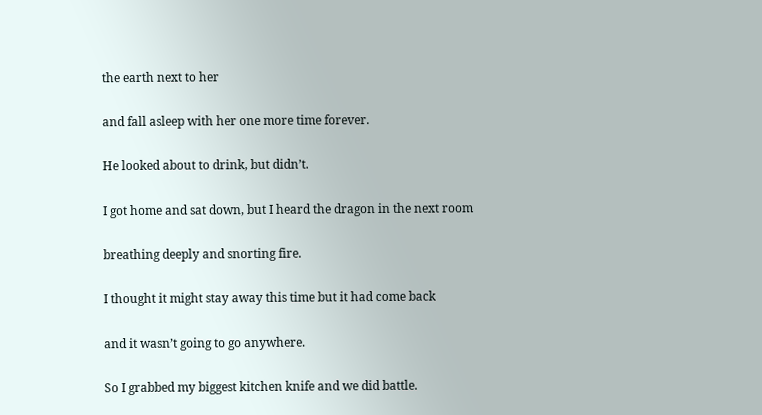the earth next to her

and fall asleep with her one more time forever.

He looked about to drink, but didn’t.

I got home and sat down, but I heard the dragon in the next room

breathing deeply and snorting fire.

I thought it might stay away this time but it had come back

and it wasn’t going to go anywhere.

So I grabbed my biggest kitchen knife and we did battle.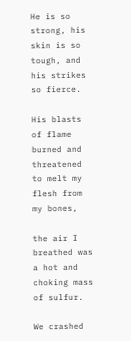He is so strong, his skin is so tough, and his strikes so fierce.

His blasts of flame burned and threatened to melt my flesh from my bones,

the air I breathed was a hot and choking mass of sulfur.

We crashed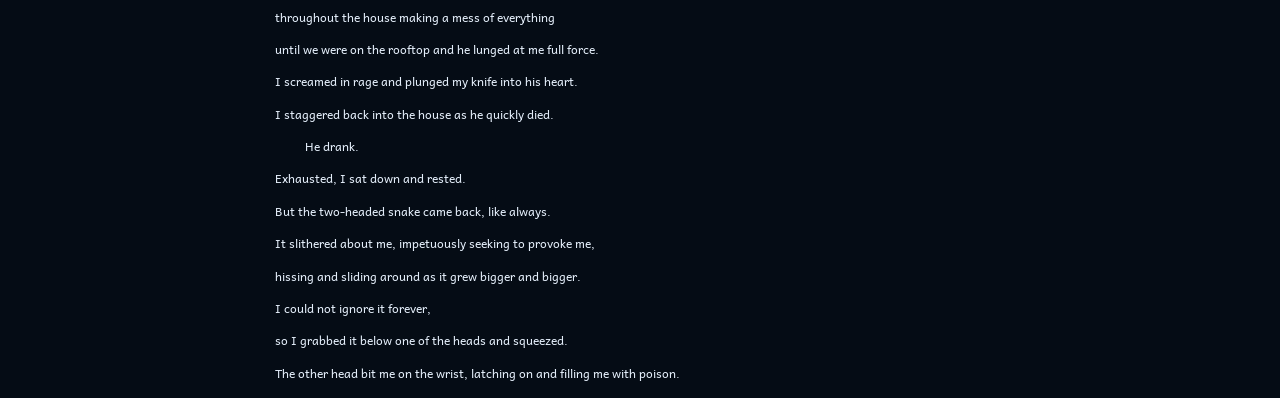throughout the house making a mess of everything

until we were on the rooftop and he lunged at me full force.

I screamed in rage and plunged my knife into his heart.

I staggered back into the house as he quickly died.

          He drank.

Exhausted, I sat down and rested.

But the two-headed snake came back, like always.

It slithered about me, impetuously seeking to provoke me,

hissing and sliding around as it grew bigger and bigger.

I could not ignore it forever,

so I grabbed it below one of the heads and squeezed.

The other head bit me on the wrist, latching on and filling me with poison.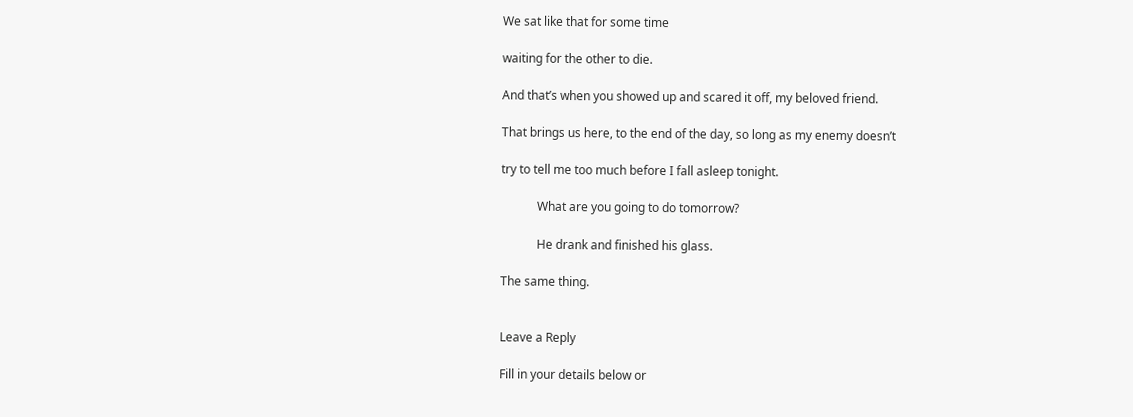We sat like that for some time

waiting for the other to die.

And that’s when you showed up and scared it off, my beloved friend.

That brings us here, to the end of the day, so long as my enemy doesn’t

try to tell me too much before I fall asleep tonight.

            What are you going to do tomorrow?

            He drank and finished his glass.

The same thing.


Leave a Reply

Fill in your details below or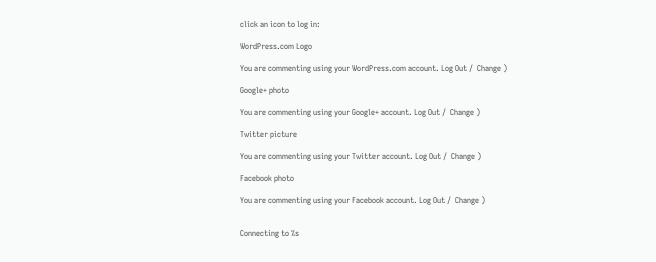click an icon to log in:

WordPress.com Logo

You are commenting using your WordPress.com account. Log Out /  Change )

Google+ photo

You are commenting using your Google+ account. Log Out /  Change )

Twitter picture

You are commenting using your Twitter account. Log Out /  Change )

Facebook photo

You are commenting using your Facebook account. Log Out /  Change )


Connecting to %s